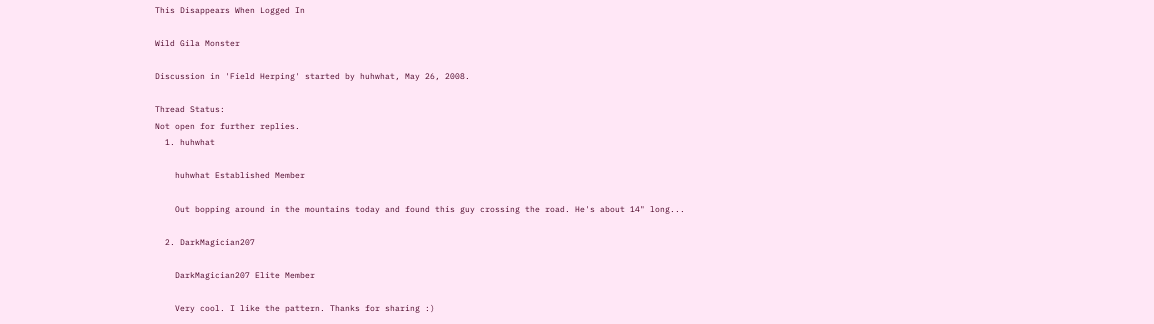This Disappears When Logged In

Wild Gila Monster

Discussion in 'Field Herping' started by huhwhat, May 26, 2008.

Thread Status:
Not open for further replies.
  1. huhwhat

    huhwhat Established Member

    Out bopping around in the mountains today and found this guy crossing the road. He's about 14" long...

  2. DarkMagician207

    DarkMagician207 Elite Member

    Very cool. I like the pattern. Thanks for sharing :)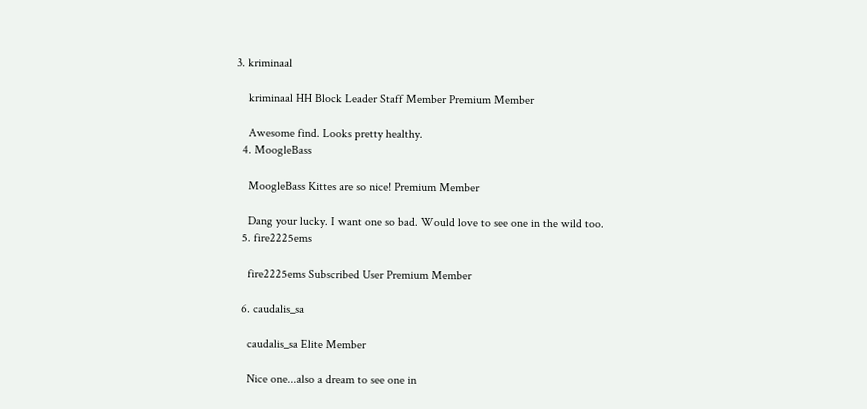3. kriminaal

    kriminaal HH Block Leader Staff Member Premium Member

    Awesome find. Looks pretty healthy.
  4. MoogleBass

    MoogleBass Kittes are so nice! Premium Member

    Dang your lucky. I want one so bad. Would love to see one in the wild too.
  5. fire2225ems

    fire2225ems Subscribed User Premium Member

  6. caudalis_sa

    caudalis_sa Elite Member

    Nice one...also a dream to see one in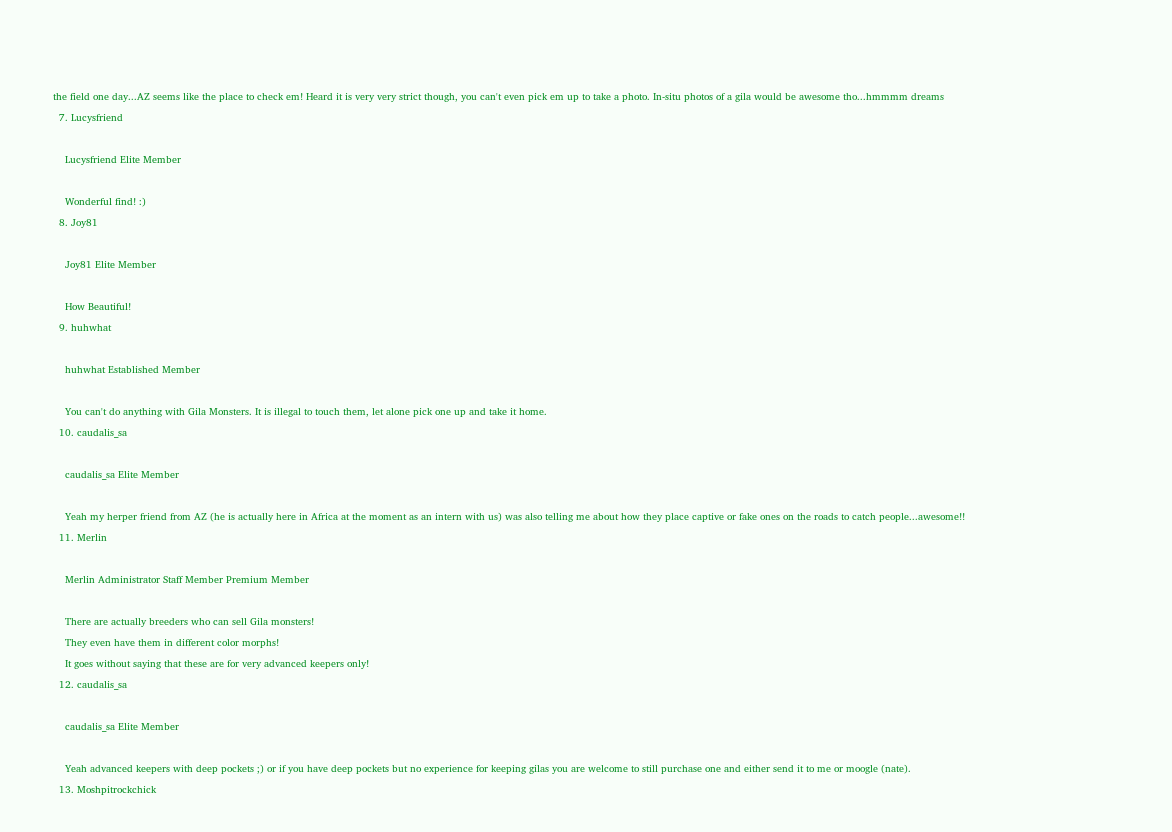the field one day...AZ seems like the place to check em! Heard it is very very strict though, you can't even pick em up to take a photo. In-situ photos of a gila would be awesome tho...hmmmm dreams
  7. Lucysfriend

    Lucysfriend Elite Member

    Wonderful find! :)
  8. Joy81

    Joy81 Elite Member

    How Beautiful!
  9. huhwhat

    huhwhat Established Member

    You can't do anything with Gila Monsters. It is illegal to touch them, let alone pick one up and take it home.
  10. caudalis_sa

    caudalis_sa Elite Member

    Yeah my herper friend from AZ (he is actually here in Africa at the moment as an intern with us) was also telling me about how they place captive or fake ones on the roads to catch people...awesome!!
  11. Merlin

    Merlin Administrator Staff Member Premium Member

    There are actually breeders who can sell Gila monsters!
    They even have them in different color morphs!
    It goes without saying that these are for very advanced keepers only!
  12. caudalis_sa

    caudalis_sa Elite Member

    Yeah advanced keepers with deep pockets ;) or if you have deep pockets but no experience for keeping gilas you are welcome to still purchase one and either send it to me or moogle (nate).
  13. Moshpitrockchick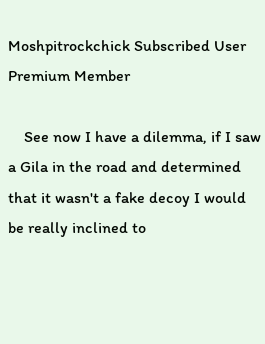Moshpitrockchick Subscribed User Premium Member

    See now I have a dilemma, if I saw a Gila in the road and determined that it wasn't a fake decoy I would be really inclined to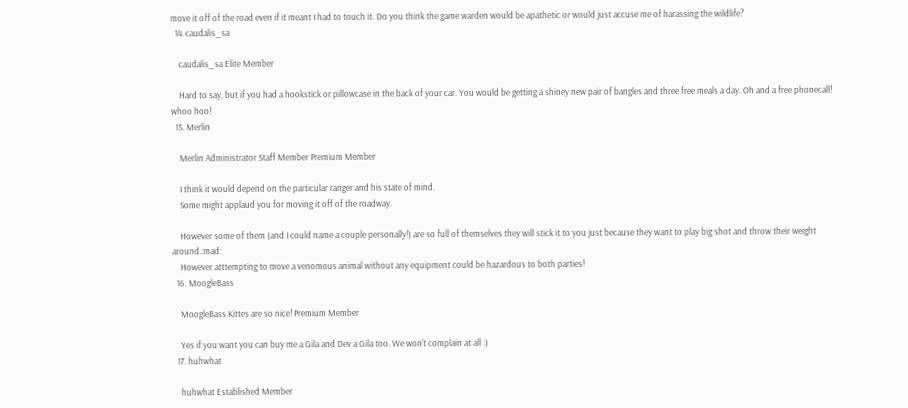move it off of the road even if it meant I had to touch it. Do you think the game warden would be apathetic or would just accuse me of harassing the wildlife?
  14. caudalis_sa

    caudalis_sa Elite Member

    Hard to say, but if you had a hookstick or pillowcase in the back of your car. You would be getting a shiney new pair of bangles and three free meals a day. Oh and a free phonecall! whoo hoo!
  15. Merlin

    Merlin Administrator Staff Member Premium Member

    I think it would depend on the particular ranger and his state of mind.
    Some might applaud you for moving it off of the roadway.

    However some of them (and I could name a couple personally!) are so full of themselves they will stick it to you just because they want to play big shot and throw their weight around.:mad:
    However atttempting to move a venomous animal without any equipment could be hazardous to both parties!
  16. MoogleBass

    MoogleBass Kittes are so nice! Premium Member

    Yes if you want you can buy me a Gila and Dev a Gila too. We won't complain at all :)
  17. huhwhat

    huhwhat Established Member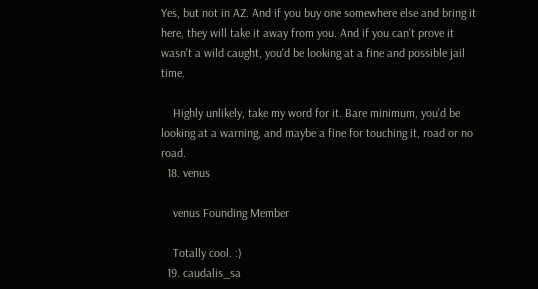Yes, but not in AZ. And if you buy one somewhere else and bring it here, they will take it away from you. And if you can't prove it wasn't a wild caught, you'd be looking at a fine and possible jail time.

    Highly unlikely, take my word for it. Bare minimum, you'd be looking at a warning, and maybe a fine for touching it, road or no road.
  18. venus

    venus Founding Member

    Totally cool. :)
  19. caudalis_sa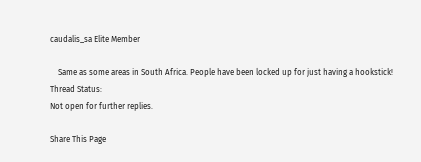caudalis_sa Elite Member

    Same as some areas in South Africa. People have been locked up for just having a hookstick!
Thread Status:
Not open for further replies.

Share This Page